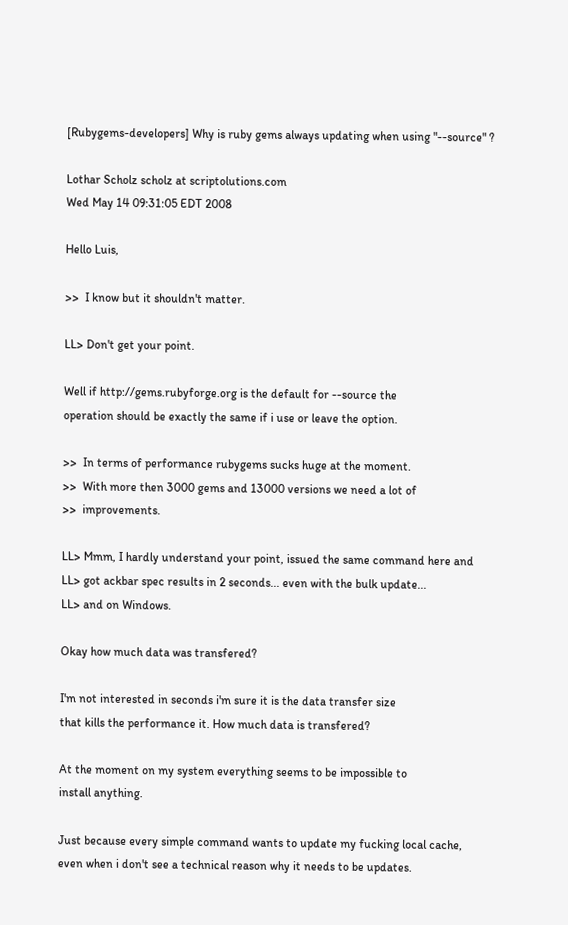[Rubygems-developers] Why is ruby gems always updating when using "--source" ?

Lothar Scholz scholz at scriptolutions.com
Wed May 14 09:31:05 EDT 2008

Hello Luis,

>>  I know but it shouldn't matter.

LL> Don't get your point.

Well if http://gems.rubyforge.org is the default for --source the
operation should be exactly the same if i use or leave the option.

>>  In terms of performance rubygems sucks huge at the moment.
>>  With more then 3000 gems and 13000 versions we need a lot of
>>  improvements.

LL> Mmm, I hardly understand your point, issued the same command here and
LL> got ackbar spec results in 2 seconds... even with the bulk update...
LL> and on Windows.

Okay how much data was transfered?

I'm not interested in seconds i'm sure it is the data transfer size
that kills the performance it. How much data is transfered?

At the moment on my system everything seems to be impossible to
install anything.

Just because every simple command wants to update my fucking local cache,
even when i don't see a technical reason why it needs to be updates.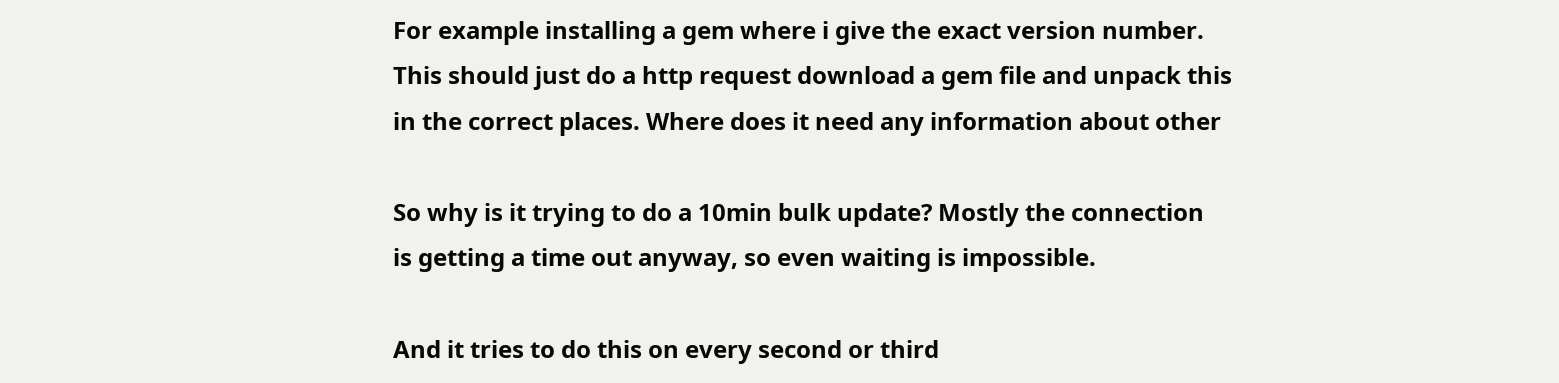For example installing a gem where i give the exact version number.
This should just do a http request download a gem file and unpack this
in the correct places. Where does it need any information about other

So why is it trying to do a 10min bulk update? Mostly the connection
is getting a time out anyway, so even waiting is impossible.

And it tries to do this on every second or third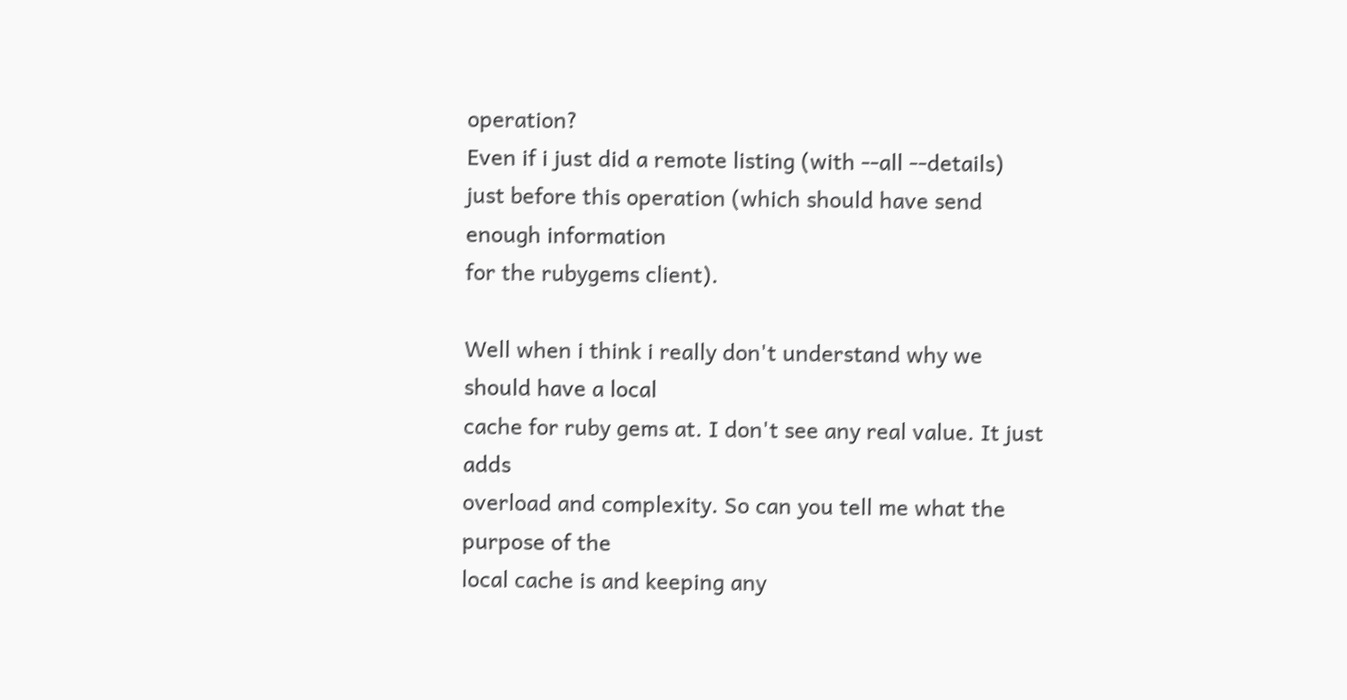operation?
Even if i just did a remote listing (with --all --details)
just before this operation (which should have send enough information
for the rubygems client).

Well when i think i really don't understand why we should have a local
cache for ruby gems at. I don't see any real value. It just adds
overload and complexity. So can you tell me what the purpose of the
local cache is and keeping any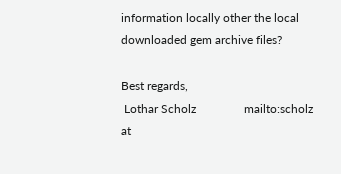information locally other the local
downloaded gem archive files?

Best regards,
 Lothar Scholz                mailto:scholz at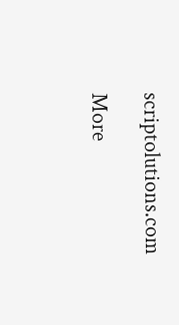scriptolutions.com

More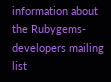information about the Rubygems-developers mailing list